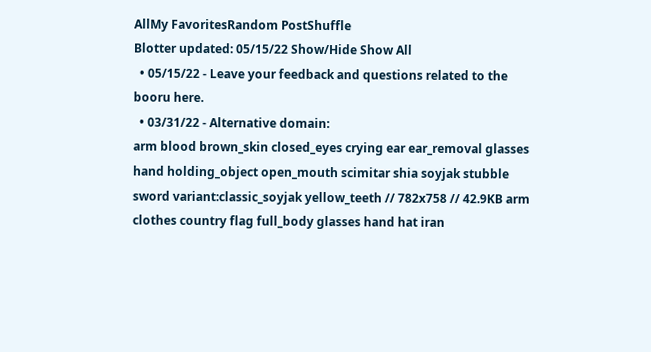AllMy FavoritesRandom PostShuffle
Blotter updated: 05/15/22 Show/Hide Show All
  • 05/15/22 - Leave your feedback and questions related to the booru here.
  • 03/31/22 - Alternative domain:
arm blood brown_skin closed_eyes crying ear ear_removal glasses hand holding_object open_mouth scimitar shia soyjak stubble sword variant:classic_soyjak yellow_teeth // 782x758 // 42.9KB arm clothes country flag full_body glasses hand hat iran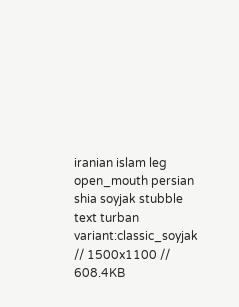iranian islam leg open_mouth persian shia soyjak stubble text turban variant:classic_soyjak // 1500x1100 // 608.4KB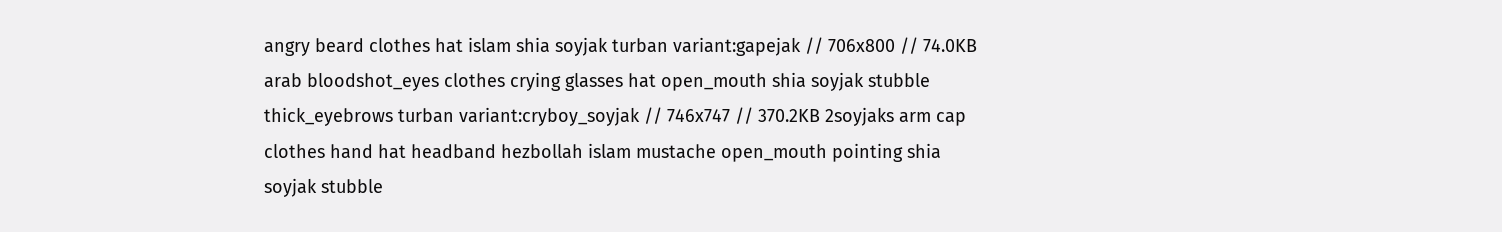angry beard clothes hat islam shia soyjak turban variant:gapejak // 706x800 // 74.0KB arab bloodshot_eyes clothes crying glasses hat open_mouth shia soyjak stubble thick_eyebrows turban variant:cryboy_soyjak // 746x747 // 370.2KB 2soyjaks arm cap clothes hand hat headband hezbollah islam mustache open_mouth pointing shia soyjak stubble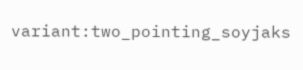variant:two_pointing_soyjaks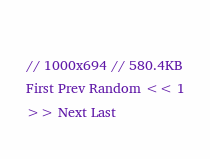// 1000x694 // 580.4KB
First Prev Random << 1 >> Next Last